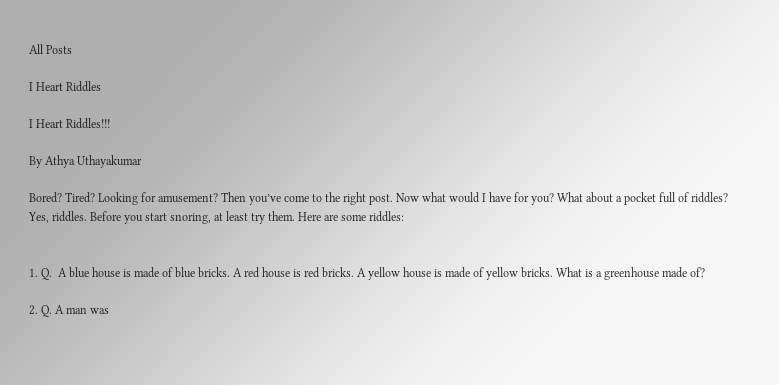All Posts

I Heart Riddles

I Heart Riddles!!!

By Athya Uthayakumar

Bored? Tired? Looking for amusement? Then you’ve come to the right post. Now what would I have for you? What about a pocket full of riddles? Yes, riddles. Before you start snoring, at least try them. Here are some riddles:


1. Q.  A blue house is made of blue bricks. A red house is red bricks. A yellow house is made of yellow bricks. What is a greenhouse made of?

2. Q. A man was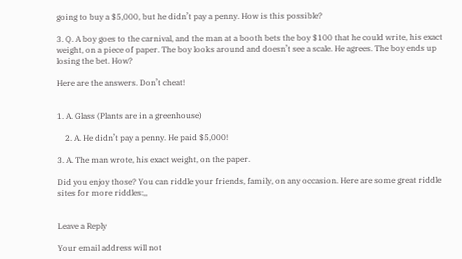going to buy a $5,000, but he didn’t pay a penny. How is this possible?

3. Q. A boy goes to the carnival, and the man at a booth bets the boy $100 that he could write, his exact weight, on a piece of paper. The boy looks around and doesn’t see a scale. He agrees. The boy ends up losing the bet. How?

Here are the answers. Don’t cheat!


1. A. Glass (Plants are in a greenhouse)

    2. A. He didn’t pay a penny. He paid $5,000!

3. A. The man wrote, his exact weight, on the paper.

Did you enjoy those? You can riddle your friends, family, on any occasion. Here are some great riddle sites for more riddles:,,


Leave a Reply

Your email address will not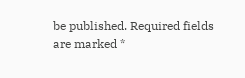be published. Required fields are marked *